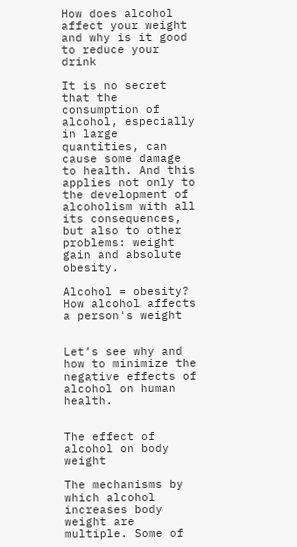How does alcohol affect your weight and why is it good to reduce your drink

It is no secret that the consumption of alcohol, especially in large quantities, can cause some damage to health. And this applies not only to the development of alcoholism with all its consequences, but also to other problems: weight gain and absolute obesity.

Alcohol = obesity?  How alcohol affects a person's weight


Let’s see why and how to minimize the negative effects of alcohol on human health.


The effect of alcohol on body weight

The mechanisms by which alcohol increases body weight are multiple. Some of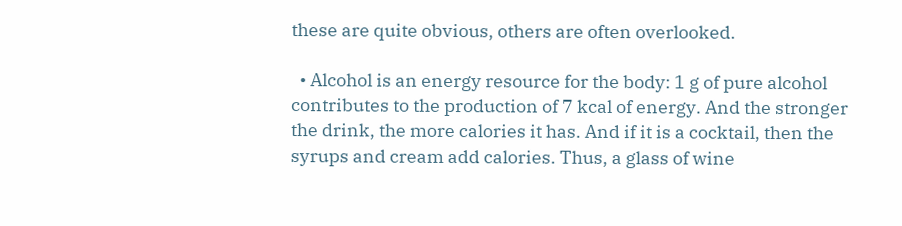these are quite obvious, others are often overlooked.

  • Alcohol is an energy resource for the body: 1 g of pure alcohol contributes to the production of 7 kcal of energy. And the stronger the drink, the more calories it has. And if it is a cocktail, then the syrups and cream add calories. Thus, a glass of wine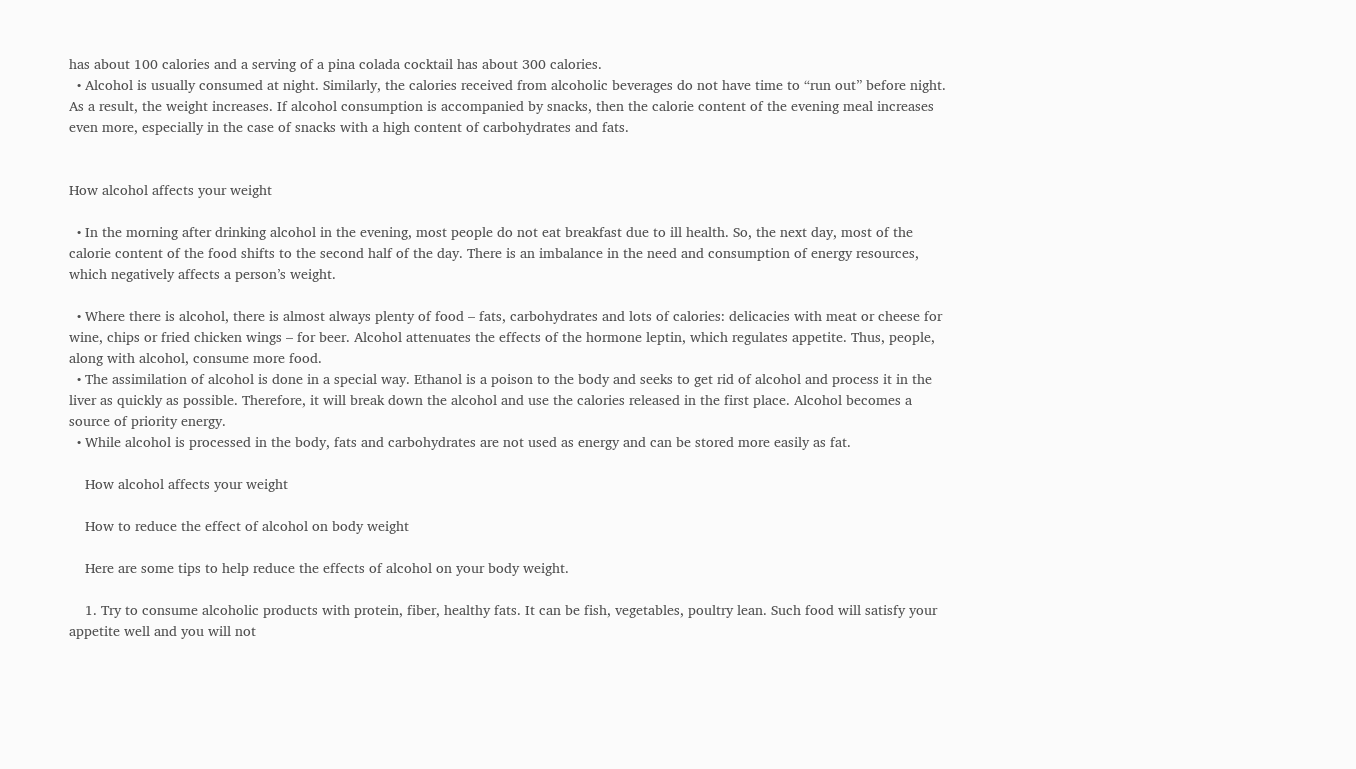has about 100 calories and a serving of a pina colada cocktail has about 300 calories.
  • Alcohol is usually consumed at night. Similarly, the calories received from alcoholic beverages do not have time to “run out” before night. As a result, the weight increases. If alcohol consumption is accompanied by snacks, then the calorie content of the evening meal increases even more, especially in the case of snacks with a high content of carbohydrates and fats.


How alcohol affects your weight

  • In the morning after drinking alcohol in the evening, most people do not eat breakfast due to ill health. So, the next day, most of the calorie content of the food shifts to the second half of the day. There is an imbalance in the need and consumption of energy resources, which negatively affects a person’s weight.

  • Where there is alcohol, there is almost always plenty of food – fats, carbohydrates and lots of calories: delicacies with meat or cheese for wine, chips or fried chicken wings – for beer. Alcohol attenuates the effects of the hormone leptin, which regulates appetite. Thus, people, along with alcohol, consume more food.
  • The assimilation of alcohol is done in a special way. Ethanol is a poison to the body and seeks to get rid of alcohol and process it in the liver as quickly as possible. Therefore, it will break down the alcohol and use the calories released in the first place. Alcohol becomes a source of priority energy.
  • While alcohol is processed in the body, fats and carbohydrates are not used as energy and can be stored more easily as fat.

    How alcohol affects your weight

    How to reduce the effect of alcohol on body weight

    Here are some tips to help reduce the effects of alcohol on your body weight.

    1. Try to consume alcoholic products with protein, fiber, healthy fats. It can be fish, vegetables, poultry lean. Such food will satisfy your appetite well and you will not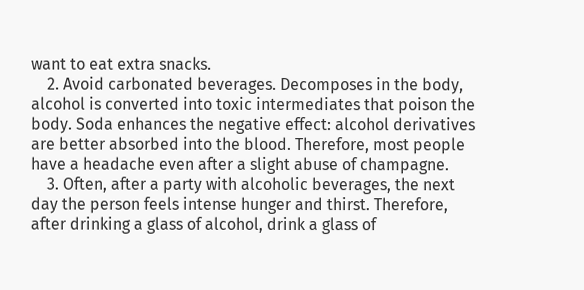want to eat extra snacks.
    2. Avoid carbonated beverages. Decomposes in the body, alcohol is converted into toxic intermediates that poison the body. Soda enhances the negative effect: alcohol derivatives are better absorbed into the blood. Therefore, most people have a headache even after a slight abuse of champagne.
    3. Often, after a party with alcoholic beverages, the next day the person feels intense hunger and thirst. Therefore, after drinking a glass of alcohol, drink a glass of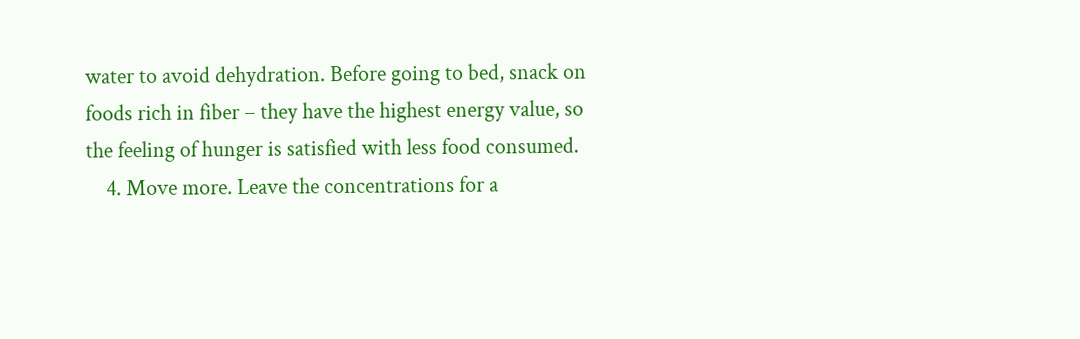water to avoid dehydration. Before going to bed, snack on foods rich in fiber – they have the highest energy value, so the feeling of hunger is satisfied with less food consumed.
    4. Move more. Leave the concentrations for a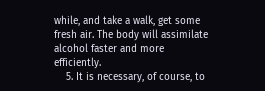while, and take a walk, get some fresh air. The body will assimilate alcohol faster and more efficiently.
    5. It is necessary, of course, to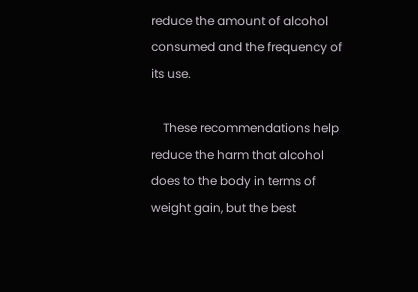reduce the amount of alcohol consumed and the frequency of its use.

    These recommendations help reduce the harm that alcohol does to the body in terms of weight gain, but the best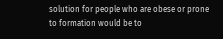solution for people who are obese or prone to formation would be to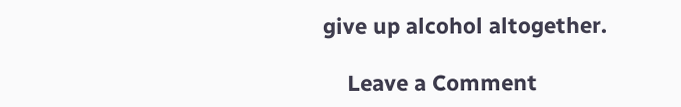give up alcohol altogether.

    Leave a Comment